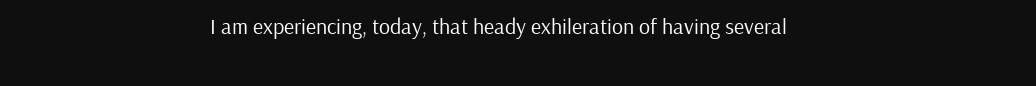I am experiencing, today, that heady exhileration of having several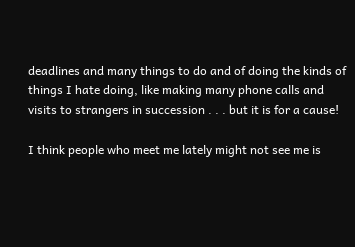deadlines and many things to do and of doing the kinds of things I hate doing, like making many phone calls and visits to strangers in succession . . . but it is for a cause!

I think people who meet me lately might not see me is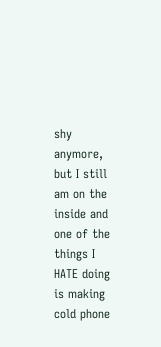shy anymore, but I still am on the inside and one of the things I HATE doing is making cold phone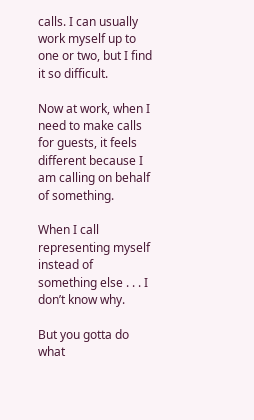calls. I can usually work myself up to one or two, but I find it so difficult.

Now at work, when I need to make calls for guests, it feels different because I am calling on behalf of something.

When I call representing myself instead of something else . . . I don’t know why.

But you gotta do what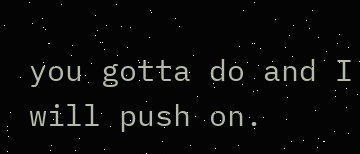you gotta do and I will push on.